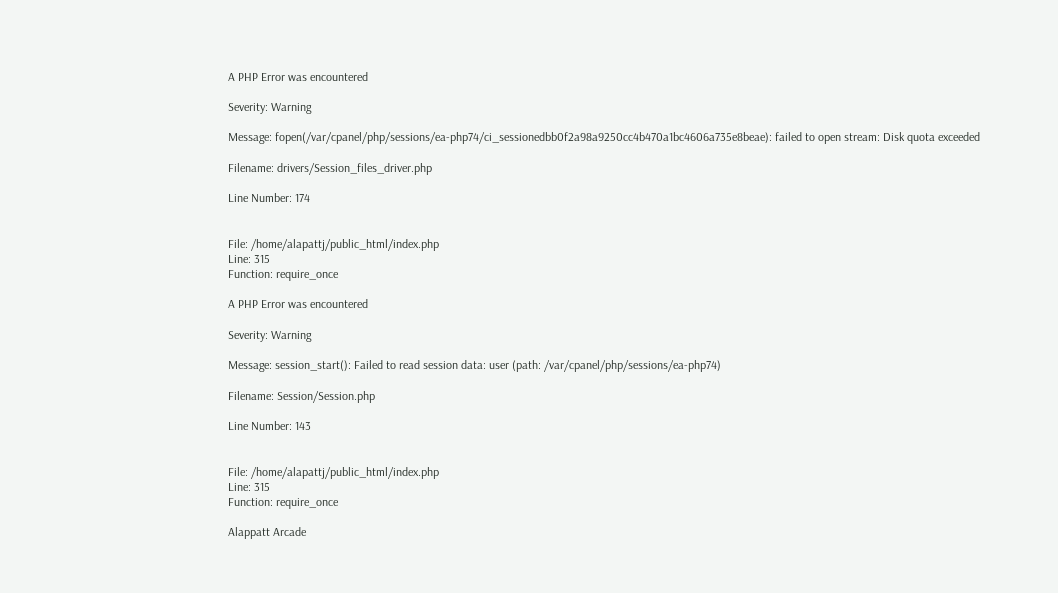A PHP Error was encountered

Severity: Warning

Message: fopen(/var/cpanel/php/sessions/ea-php74/ci_sessionedbb0f2a98a9250cc4b470a1bc4606a735e8beae): failed to open stream: Disk quota exceeded

Filename: drivers/Session_files_driver.php

Line Number: 174


File: /home/alapattj/public_html/index.php
Line: 315
Function: require_once

A PHP Error was encountered

Severity: Warning

Message: session_start(): Failed to read session data: user (path: /var/cpanel/php/sessions/ea-php74)

Filename: Session/Session.php

Line Number: 143


File: /home/alapattj/public_html/index.php
Line: 315
Function: require_once

Alappatt Arcade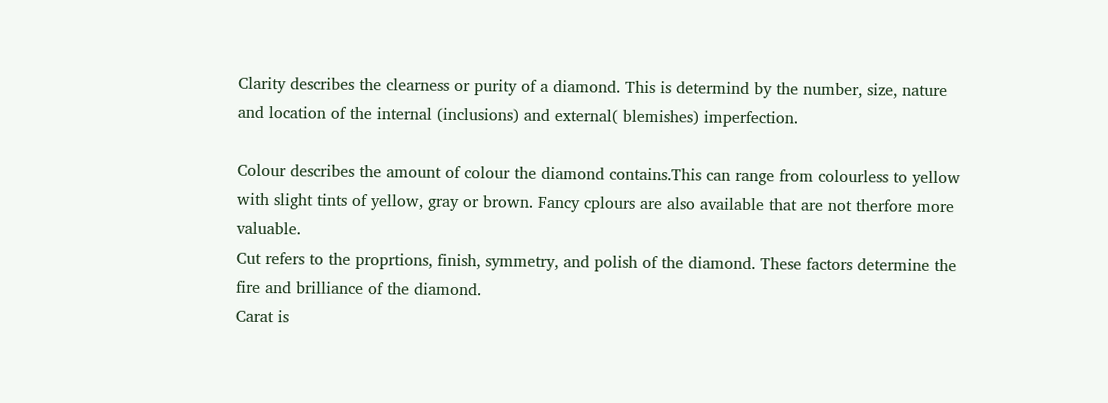Clarity describes the clearness or purity of a diamond. This is determind by the number, size, nature and location of the internal (inclusions) and external( blemishes) imperfection.

Colour describes the amount of colour the diamond contains.This can range from colourless to yellow with slight tints of yellow, gray or brown. Fancy cplours are also available that are not therfore more valuable.
Cut refers to the proprtions, finish, symmetry, and polish of the diamond. These factors determine the fire and brilliance of the diamond.
Carat is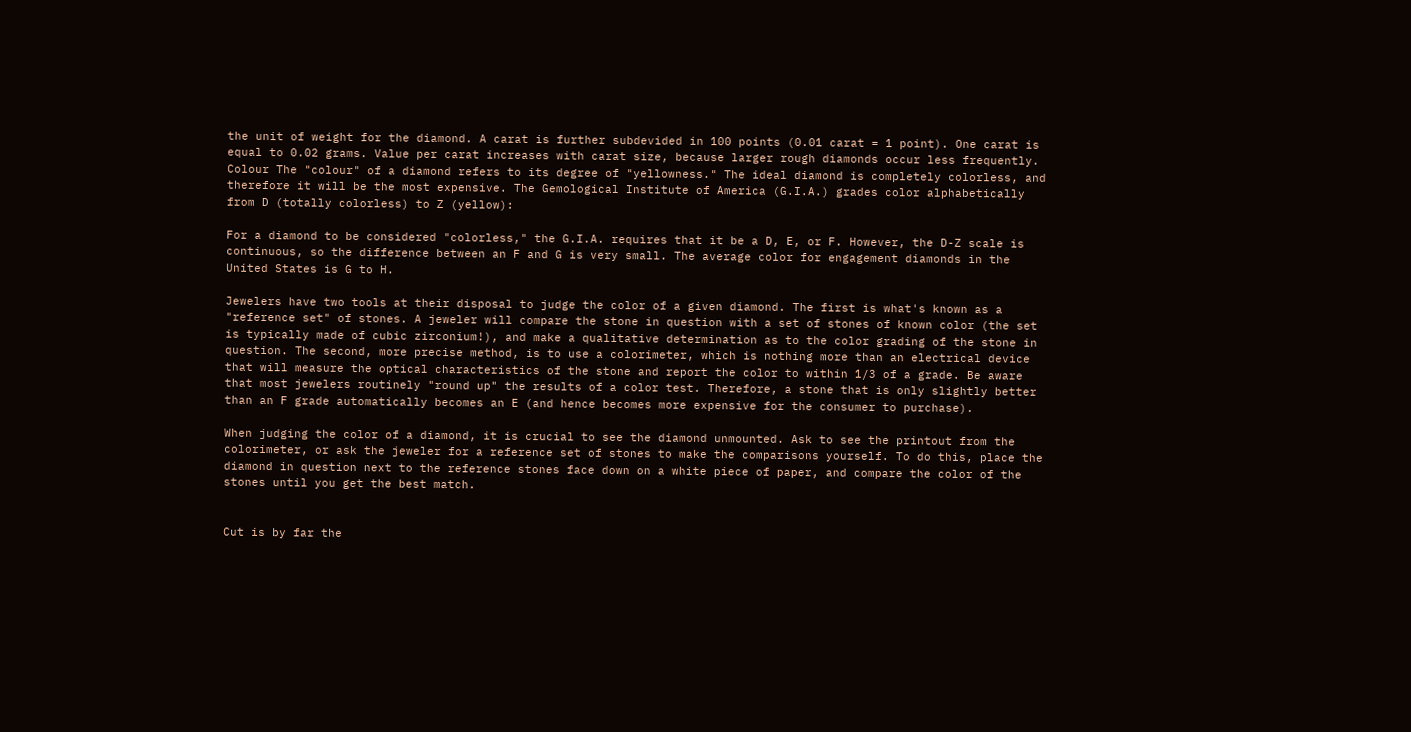the unit of weight for the diamond. A carat is further subdevided in 100 points (0.01 carat = 1 point). One carat is equal to 0.02 grams. Value per carat increases with carat size, because larger rough diamonds occur less frequently.
Colour The "colour" of a diamond refers to its degree of "yellowness." The ideal diamond is completely colorless, and therefore it will be the most expensive. The Gemological Institute of America (G.I.A.) grades color alphabetically from D (totally colorless) to Z (yellow):

For a diamond to be considered "colorless," the G.I.A. requires that it be a D, E, or F. However, the D-Z scale is continuous, so the difference between an F and G is very small. The average color for engagement diamonds in the United States is G to H.

Jewelers have two tools at their disposal to judge the color of a given diamond. The first is what's known as a "reference set" of stones. A jeweler will compare the stone in question with a set of stones of known color (the set is typically made of cubic zirconium!), and make a qualitative determination as to the color grading of the stone in question. The second, more precise method, is to use a colorimeter, which is nothing more than an electrical device that will measure the optical characteristics of the stone and report the color to within 1/3 of a grade. Be aware that most jewelers routinely "round up" the results of a color test. Therefore, a stone that is only slightly better than an F grade automatically becomes an E (and hence becomes more expensive for the consumer to purchase).

When judging the color of a diamond, it is crucial to see the diamond unmounted. Ask to see the printout from the colorimeter, or ask the jeweler for a reference set of stones to make the comparisons yourself. To do this, place the diamond in question next to the reference stones face down on a white piece of paper, and compare the color of the stones until you get the best match.


Cut is by far the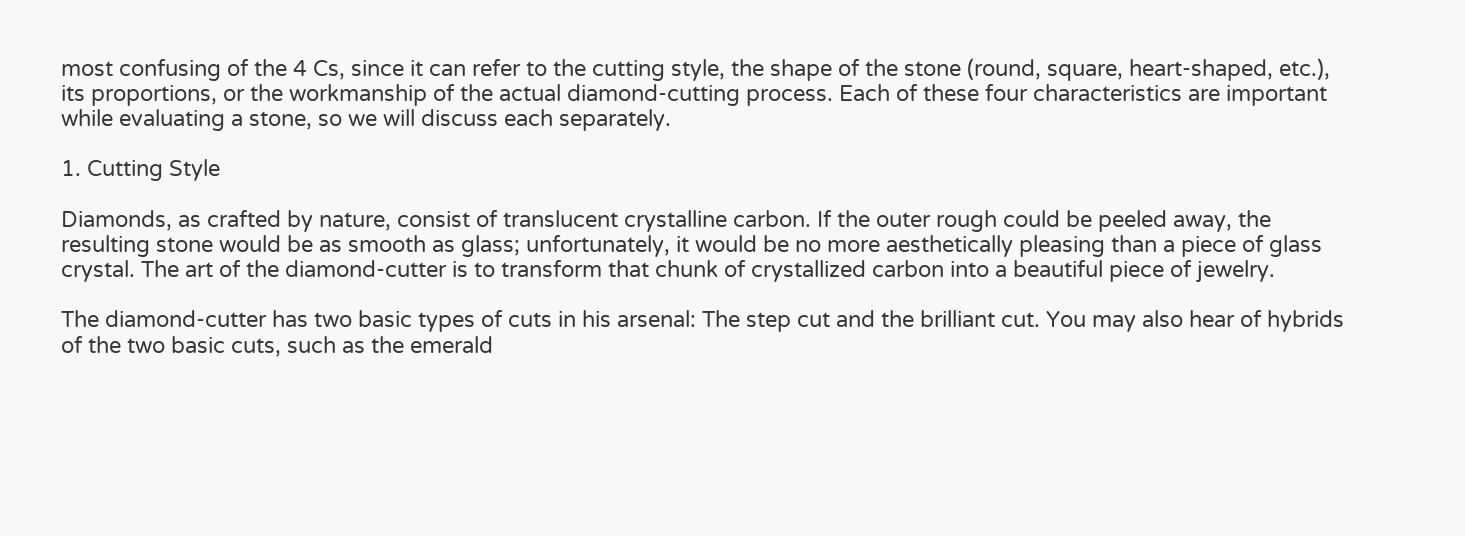most confusing of the 4 Cs, since it can refer to the cutting style, the shape of the stone (round, square, heart-shaped, etc.), its proportions, or the workmanship of the actual diamond-cutting process. Each of these four characteristics are important while evaluating a stone, so we will discuss each separately.

1. Cutting Style

Diamonds, as crafted by nature, consist of translucent crystalline carbon. If the outer rough could be peeled away, the resulting stone would be as smooth as glass; unfortunately, it would be no more aesthetically pleasing than a piece of glass crystal. The art of the diamond-cutter is to transform that chunk of crystallized carbon into a beautiful piece of jewelry.

The diamond-cutter has two basic types of cuts in his arsenal: The step cut and the brilliant cut. You may also hear of hybrids of the two basic cuts, such as the emerald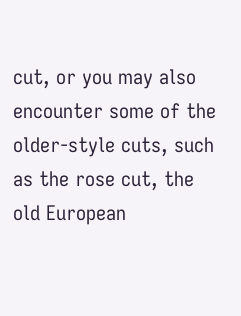cut, or you may also encounter some of the older-style cuts, such as the rose cut, the old European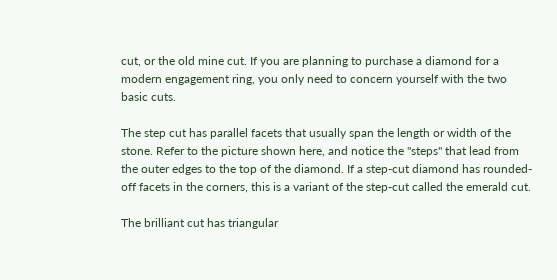cut, or the old mine cut. If you are planning to purchase a diamond for a modern engagement ring, you only need to concern yourself with the two basic cuts.

The step cut has parallel facets that usually span the length or width of the stone. Refer to the picture shown here, and notice the "steps" that lead from the outer edges to the top of the diamond. If a step-cut diamond has rounded-off facets in the corners, this is a variant of the step-cut called the emerald cut.

The brilliant cut has triangular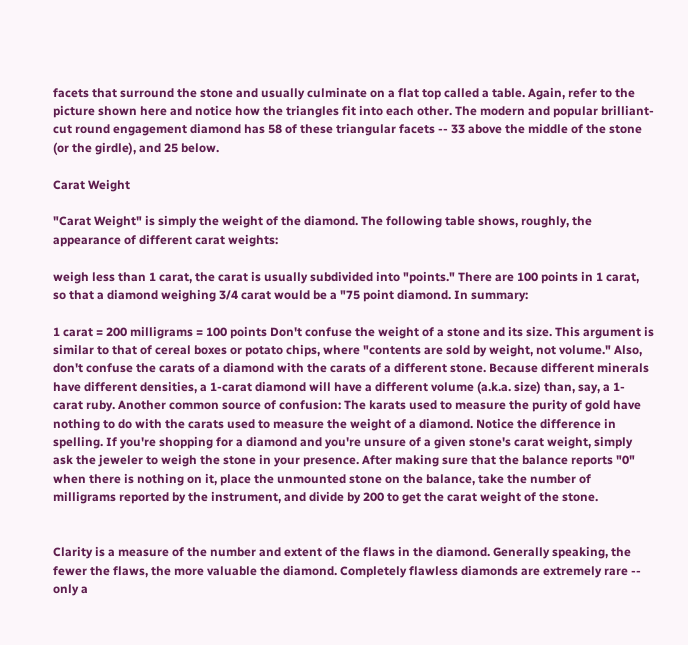facets that surround the stone and usually culminate on a flat top called a table. Again, refer to the picture shown here and notice how the triangles fit into each other. The modern and popular brilliant-cut round engagement diamond has 58 of these triangular facets -- 33 above the middle of the stone (or the girdle), and 25 below.

Carat Weight

"Carat Weight" is simply the weight of the diamond. The following table shows, roughly, the appearance of different carat weights:

weigh less than 1 carat, the carat is usually subdivided into "points." There are 100 points in 1 carat, so that a diamond weighing 3/4 carat would be a "75 point diamond. In summary:

1 carat = 200 milligrams = 100 points Don't confuse the weight of a stone and its size. This argument is similar to that of cereal boxes or potato chips, where "contents are sold by weight, not volume." Also, don't confuse the carats of a diamond with the carats of a different stone. Because different minerals have different densities, a 1-carat diamond will have a different volume (a.k.a. size) than, say, a 1-carat ruby. Another common source of confusion: The karats used to measure the purity of gold have nothing to do with the carats used to measure the weight of a diamond. Notice the difference in spelling. If you're shopping for a diamond and you're unsure of a given stone's carat weight, simply ask the jeweler to weigh the stone in your presence. After making sure that the balance reports "0" when there is nothing on it, place the unmounted stone on the balance, take the number of milligrams reported by the instrument, and divide by 200 to get the carat weight of the stone.


Clarity is a measure of the number and extent of the flaws in the diamond. Generally speaking, the fewer the flaws, the more valuable the diamond. Completely flawless diamonds are extremely rare -- only a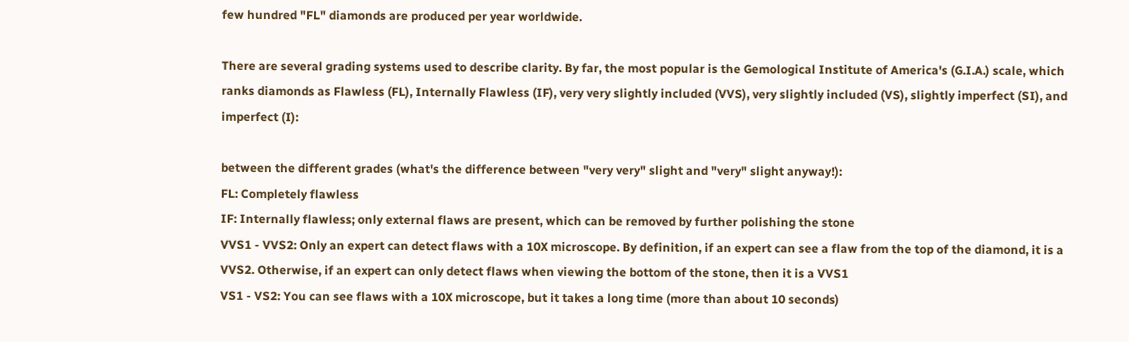few hundred "FL" diamonds are produced per year worldwide.

There are several grading systems used to describe clarity. By far, the most popular is the Gemological Institute of America's (G.I.A.) scale, which ranks diamonds as Flawless (FL), Internally Flawless (IF), very very slightly included (VVS), very slightly included (VS), slightly imperfect (SI), and imperfect (I):

between the different grades (what's the difference between "very very" slight and "very" slight anyway!):
FL: Completely flawless
IF: Internally flawless; only external flaws are present, which can be removed by further polishing the stone
VVS1 - VVS2: Only an expert can detect flaws with a 10X microscope. By definition, if an expert can see a flaw from the top of the diamond, it is a VVS2. Otherwise, if an expert can only detect flaws when viewing the bottom of the stone, then it is a VVS1
VS1 - VS2: You can see flaws with a 10X microscope, but it takes a long time (more than about 10 seconds)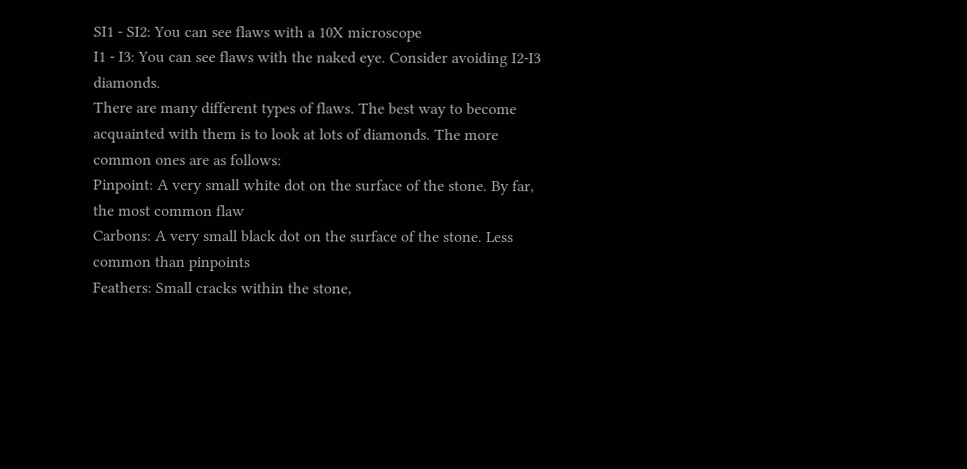SI1 - SI2: You can see flaws with a 10X microscope
I1 - I3: You can see flaws with the naked eye. Consider avoiding I2-I3 diamonds.
There are many different types of flaws. The best way to become acquainted with them is to look at lots of diamonds. The more common ones are as follows:
Pinpoint: A very small white dot on the surface of the stone. By far, the most common flaw
Carbons: A very small black dot on the surface of the stone. Less common than pinpoints
Feathers: Small cracks within the stone,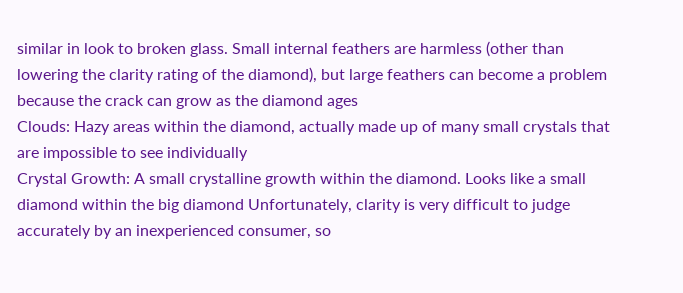similar in look to broken glass. Small internal feathers are harmless (other than lowering the clarity rating of the diamond), but large feathers can become a problem because the crack can grow as the diamond ages
Clouds: Hazy areas within the diamond, actually made up of many small crystals that are impossible to see individually
Crystal Growth: A small crystalline growth within the diamond. Looks like a small diamond within the big diamond Unfortunately, clarity is very difficult to judge accurately by an inexperienced consumer, so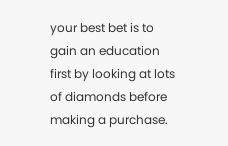your best bet is to gain an education first by looking at lots of diamonds before making a purchase.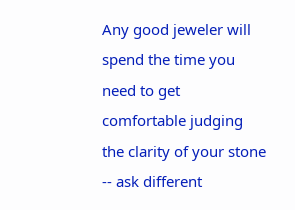Any good jeweler will spend the time you need to get comfortable judging the clarity of your stone -- ask different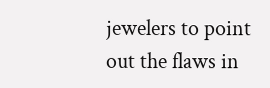jewelers to point out the flaws in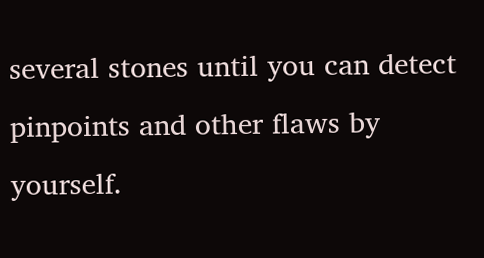several stones until you can detect pinpoints and other flaws by yourself.